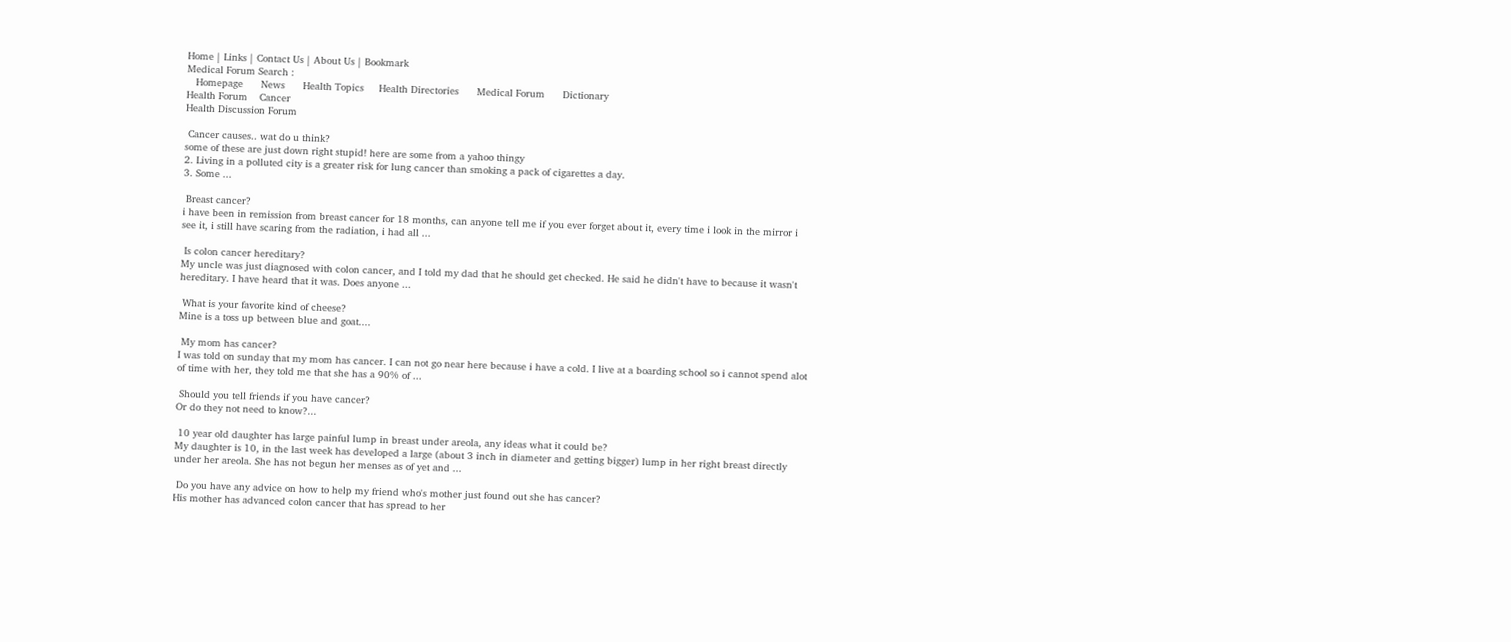Home | Links | Contact Us | About Us | Bookmark
Medical Forum Search :
   Homepage      News      Health Topics     Health Directories      Medical Forum      Dictionary
Health Forum    Cancer
Health Discussion Forum

 Cancer causes.. wat do u think?
some of these are just down right stupid! here are some from a yahoo thingy
2. Living in a polluted city is a greater risk for lung cancer than smoking a pack of cigarettes a day.
3. Some ...

 Breast cancer?
i have been in remission from breast cancer for 18 months, can anyone tell me if you ever forget about it, every time i look in the mirror i see it, i still have scaring from the radiation, i had all ...

 Is colon cancer hereditary?
My uncle was just diagnosed with colon cancer, and I told my dad that he should get checked. He said he didn't have to because it wasn't hereditary. I have heard that it was. Does anyone ...

 What is your favorite kind of cheese?
Mine is a toss up between blue and goat....

 My mom has cancer?
I was told on sunday that my mom has cancer. I can not go near here because i have a cold. I live at a boarding school so i cannot spend alot of time with her, they told me that she has a 90% of ...

 Should you tell friends if you have cancer?
Or do they not need to know?...

 10 year old daughter has large painful lump in breast under areola, any ideas what it could be?
My daughter is 10, in the last week has developed a large (about 3 inch in diameter and getting bigger) lump in her right breast directly under her areola. She has not begun her menses as of yet and ...

 Do you have any advice on how to help my friend who's mother just found out she has cancer?
His mother has advanced colon cancer that has spread to her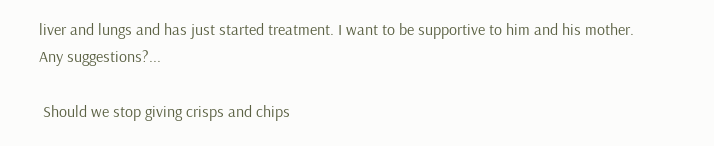liver and lungs and has just started treatment. I want to be supportive to him and his mother. Any suggestions?...

 Should we stop giving crisps and chips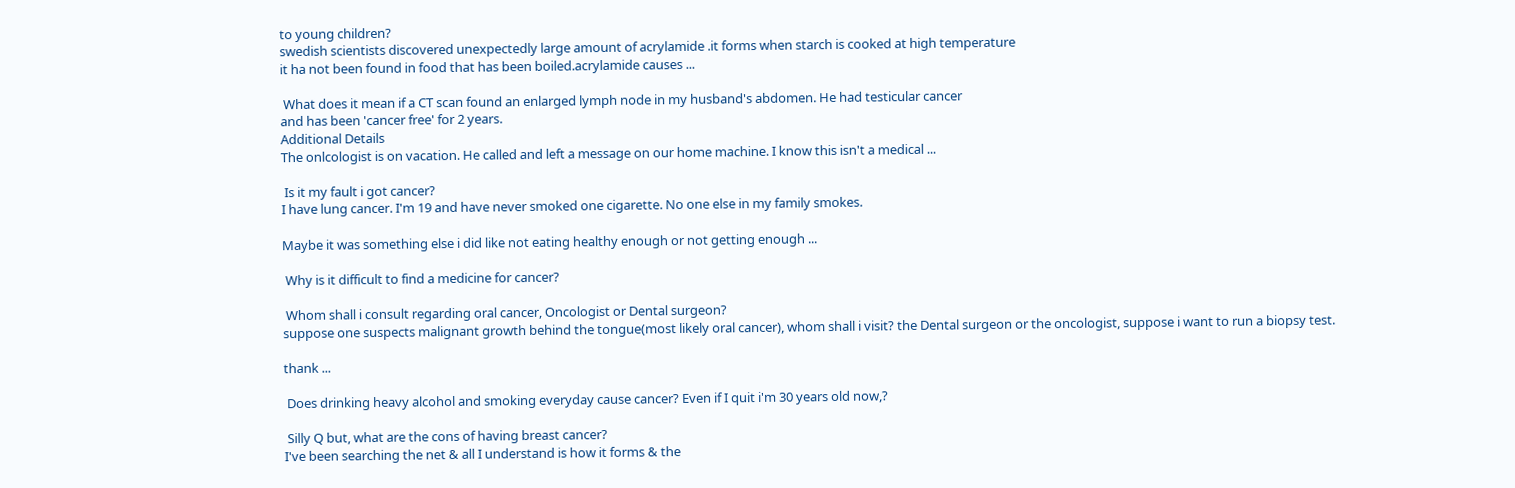to young children?
swedish scientists discovered unexpectedly large amount of acrylamide .it forms when starch is cooked at high temperature
it ha not been found in food that has been boiled.acrylamide causes ...

 What does it mean if a CT scan found an enlarged lymph node in my husband's abdomen. He had testicular cancer
and has been 'cancer free' for 2 years.
Additional Details
The onlcologist is on vacation. He called and left a message on our home machine. I know this isn't a medical ...

 Is it my fault i got cancer?
I have lung cancer. I'm 19 and have never smoked one cigarette. No one else in my family smokes.

Maybe it was something else i did like not eating healthy enough or not getting enough ...

 Why is it difficult to find a medicine for cancer?

 Whom shall i consult regarding oral cancer, Oncologist or Dental surgeon?
suppose one suspects malignant growth behind the tongue(most likely oral cancer), whom shall i visit? the Dental surgeon or the oncologist, suppose i want to run a biopsy test.

thank ...

 Does drinking heavy alcohol and smoking everyday cause cancer? Even if I quit i'm 30 years old now,?

 Silly Q but, what are the cons of having breast cancer?
I've been searching the net & all I understand is how it forms & the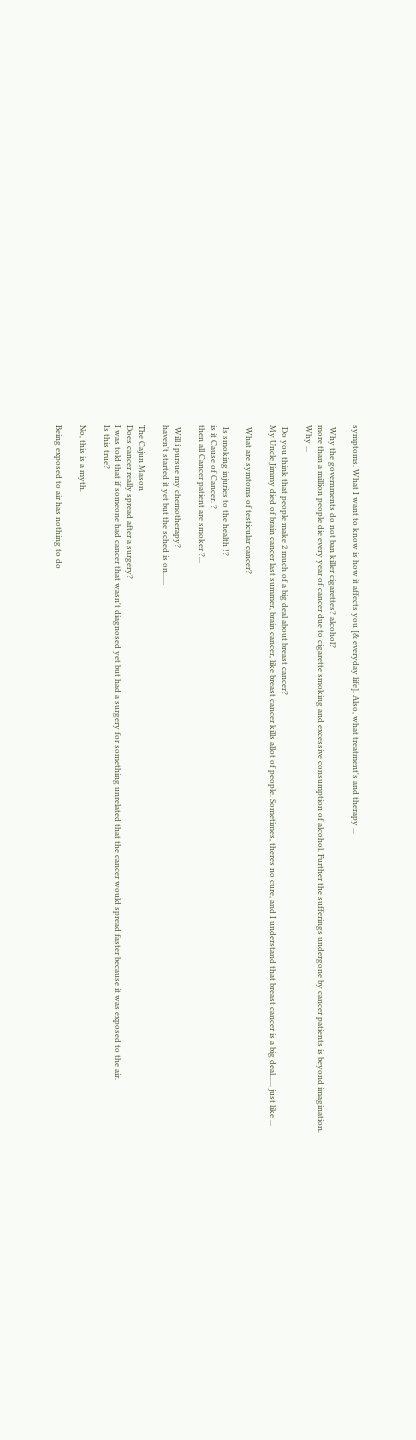symptoms. What I want to know is how it affects you [& everyday life]. Also, what treatment's and therapy ...

 Why the governments do not ban killer cigarettes? alcohol?
more than a million people die every year of cancer due to cigarette smoking and excessive consumption of alcohol. Further the sufferings undergone by cancer patients is beyond imagination.
Why ...

 Do you think that people make 2 much of a big deal about breast cancer?
My Uncle Jimmy died of brain cancer last summer, brain cancer, like breast cancer kills allot of people. Sometimes, theres no cure, and I understand that breast cancer is a big deal...... just like ...

 What are symtoms of testicular cancer?

 Is smoking injuries to the health !?
is it Cause of Cancer. ?
then all Cancer patient are smoker ?...

 Will i pursue my chemotherapy?
haven't started it yet but the sched is on......

The Cajun Mason
Does cancer really spread after a surgery?
I was told that if someone had cancer that wasn't diagnosed yet but had a surgery for something unrelated that the cancer would spread faster because it was exposed to the air.
Is this true?

No, this is a myth.

Being exposed to air has nothing to do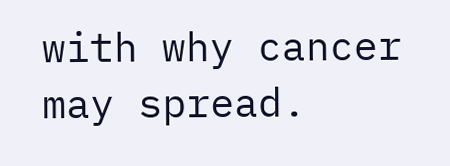with why cancer may spread.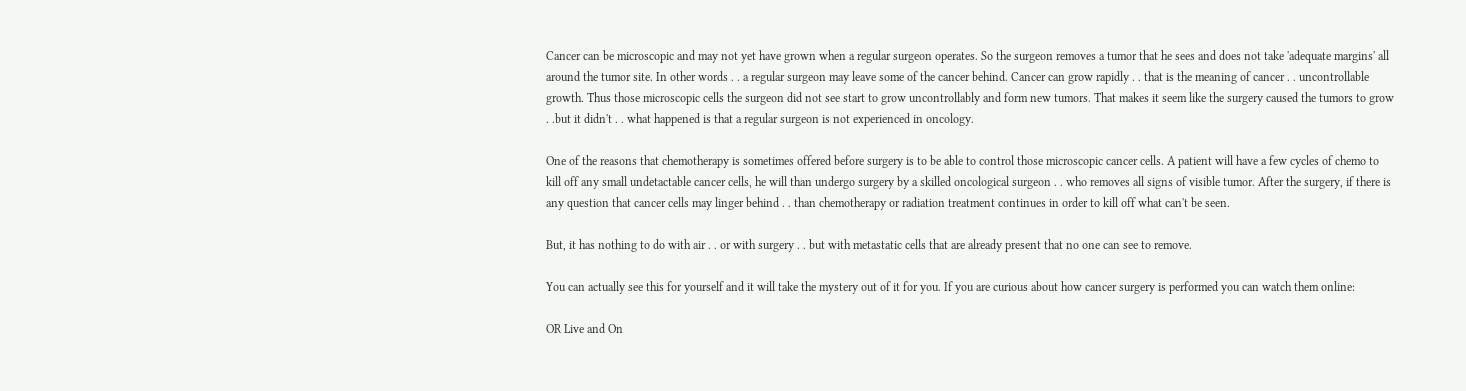Cancer can be microscopic and may not yet have grown when a regular surgeon operates. So the surgeon removes a tumor that he sees and does not take 'adequate margins' all around the tumor site. In other words . . a regular surgeon may leave some of the cancer behind. Cancer can grow rapidly . . that is the meaning of cancer . . uncontrollable growth. Thus those microscopic cells the surgeon did not see start to grow uncontrollably and form new tumors. That makes it seem like the surgery caused the tumors to grow . .but it didn't . . what happened is that a regular surgeon is not experienced in oncology.

One of the reasons that chemotherapy is sometimes offered before surgery is to be able to control those microscopic cancer cells. A patient will have a few cycles of chemo to kill off any small undetactable cancer cells, he will than undergo surgery by a skilled oncological surgeon . . who removes all signs of visible tumor. After the surgery, if there is any question that cancer cells may linger behind . . than chemotherapy or radiation treatment continues in order to kill off what can't be seen.

But, it has nothing to do with air . . or with surgery . . but with metastatic cells that are already present that no one can see to remove.

You can actually see this for yourself and it will take the mystery out of it for you. If you are curious about how cancer surgery is performed you can watch them online:

OR Live and On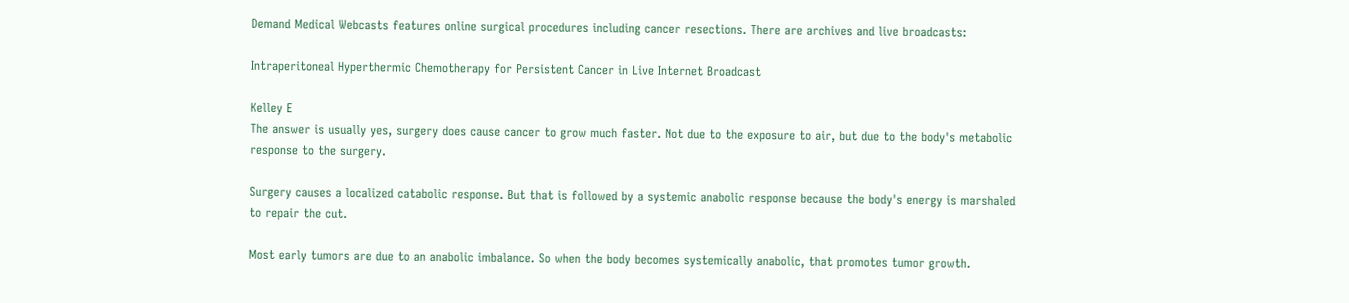Demand Medical Webcasts features online surgical procedures including cancer resections. There are archives and live broadcasts:

Intraperitoneal Hyperthermic Chemotherapy for Persistent Cancer in Live Internet Broadcast

Kelley E
The answer is usually yes, surgery does cause cancer to grow much faster. Not due to the exposure to air, but due to the body's metabolic response to the surgery.

Surgery causes a localized catabolic response. But that is followed by a systemic anabolic response because the body's energy is marshaled to repair the cut.

Most early tumors are due to an anabolic imbalance. So when the body becomes systemically anabolic, that promotes tumor growth.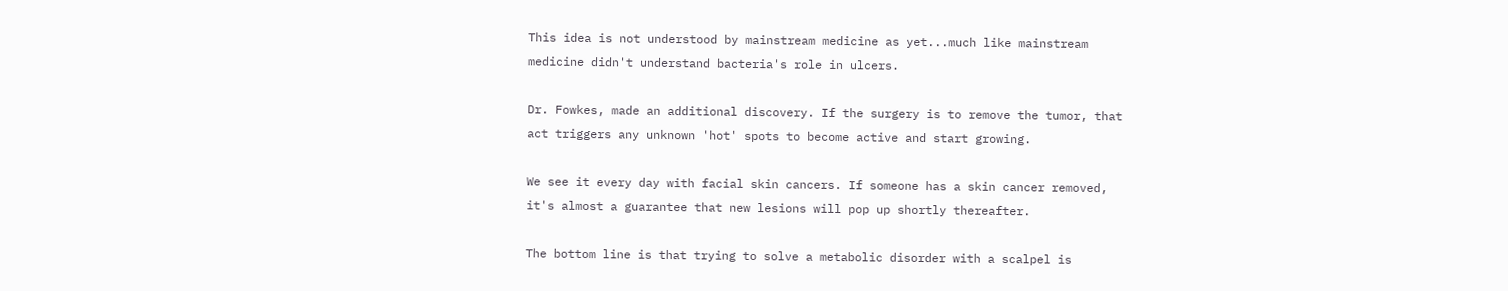This idea is not understood by mainstream medicine as yet...much like mainstream medicine didn't understand bacteria's role in ulcers.

Dr. Fowkes, made an additional discovery. If the surgery is to remove the tumor, that act triggers any unknown 'hot' spots to become active and start growing.

We see it every day with facial skin cancers. If someone has a skin cancer removed, it's almost a guarantee that new lesions will pop up shortly thereafter.

The bottom line is that trying to solve a metabolic disorder with a scalpel is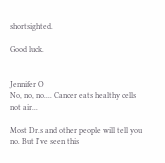shortsighted.

Good luck.


Jennifer O
No, no, no.... Cancer eats healthy cells not air...

Most Dr.s and other people will tell you no. But I've seen this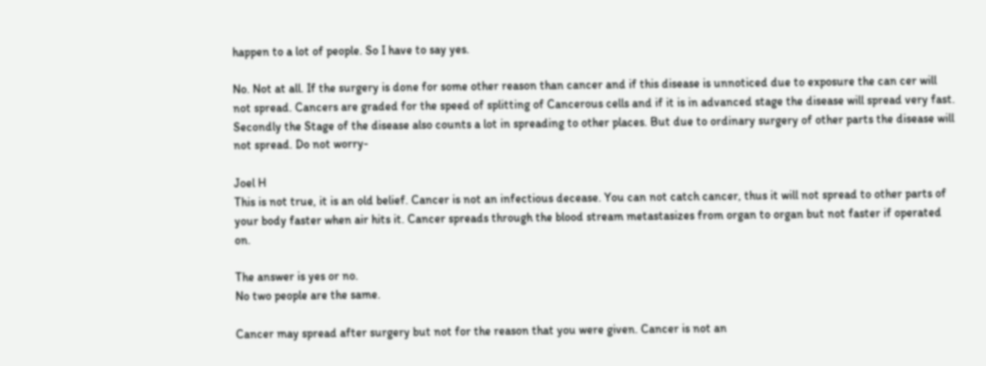happen to a lot of people. So I have to say yes.

No. Not at all. If the surgery is done for some other reason than cancer and if this disease is unnoticed due to exposure the can cer will not spread. Cancers are graded for the speed of splitting of Cancerous cells and if it is in advanced stage the disease will spread very fast. Secondly the Stage of the disease also counts a lot in spreading to other places. But due to ordinary surgery of other parts the disease will not spread. Do not worry-

Joel H
This is not true, it is an old belief. Cancer is not an infectious decease. You can not catch cancer, thus it will not spread to other parts of your body faster when air hits it. Cancer spreads through the blood stream metastasizes from organ to organ but not faster if operated on.

The answer is yes or no.
No two people are the same.

Cancer may spread after surgery but not for the reason that you were given. Cancer is not an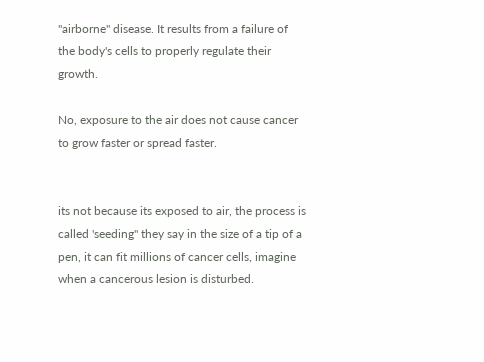"airborne" disease. It results from a failure of the body's cells to properly regulate their growth.

No, exposure to the air does not cause cancer to grow faster or spread faster.


its not because its exposed to air, the process is called 'seeding" they say in the size of a tip of a pen, it can fit millions of cancer cells, imagine when a cancerous lesion is disturbed.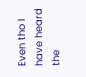Even tho I have heard the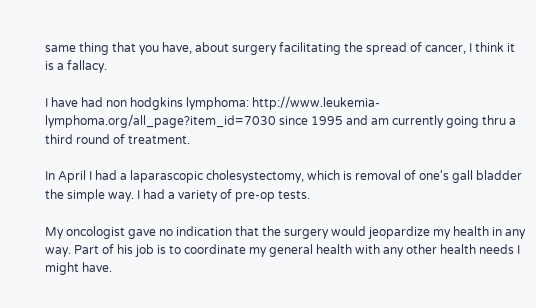same thing that you have, about surgery facilitating the spread of cancer, I think it is a fallacy.

I have had non hodgkins lymphoma: http://www.leukemia-lymphoma.org/all_page?item_id=7030 since 1995 and am currently going thru a third round of treatment.

In April I had a laparascopic cholesystectomy, which is removal of one's gall bladder the simple way. I had a variety of pre-op tests.

My oncologist gave no indication that the surgery would jeopardize my health in any way. Part of his job is to coordinate my general health with any other health needs I might have.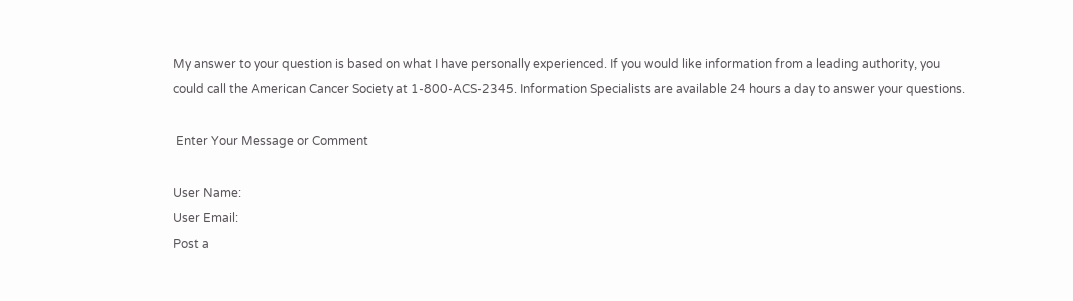My answer to your question is based on what I have personally experienced. If you would like information from a leading authority, you could call the American Cancer Society at 1-800-ACS-2345. Information Specialists are available 24 hours a day to answer your questions.

 Enter Your Message or Comment

User Name:
User Email:
Post a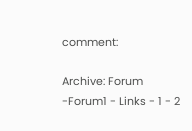comment:

Archive: Forum -Forum1 - Links - 1 - 2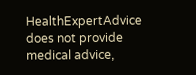HealthExpertAdvice does not provide medical advice,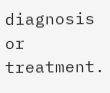diagnosis or treatment.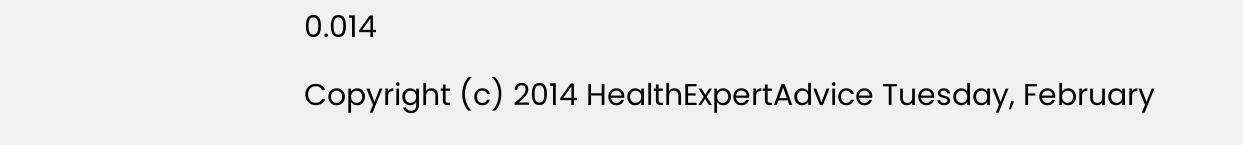0.014
Copyright (c) 2014 HealthExpertAdvice Tuesday, February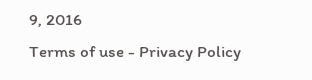9, 2016
Terms of use - Privacy Policy